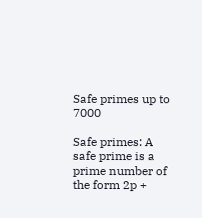Safe primes up to 7000

Safe primes: A safe prime is a prime number of the form 2p +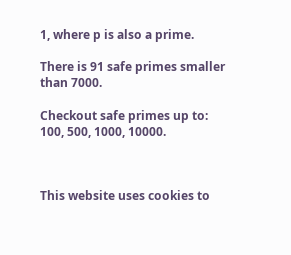1, where p is also a prime.

There is 91 safe primes smaller than 7000.

Checkout safe primes up to: 100, 500, 1000, 10000.



This website uses cookies to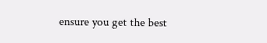ensure you get the best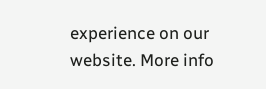experience on our website. More info